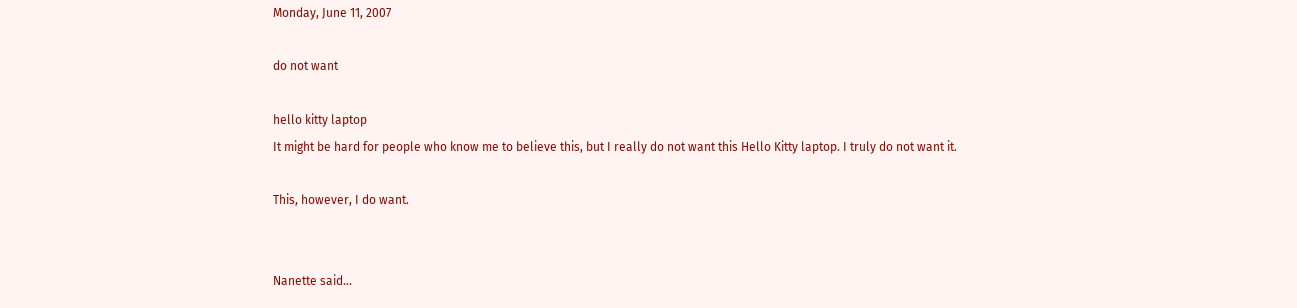Monday, June 11, 2007

do not want

hello kitty laptop
It might be hard for people who know me to believe this, but I really do not want this Hello Kitty laptop. I truly do not want it.

This, however, I do want.


Nanette said...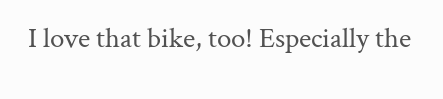I love that bike, too! Especially the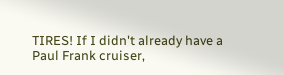TIRES! If I didn't already have a Paul Frank cruiser,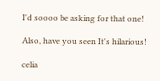I'd soooo be asking for that one!

Also, have you seen It's hilarious!

celia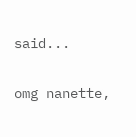said...

omg nanette,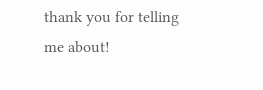thank you for telling me about!